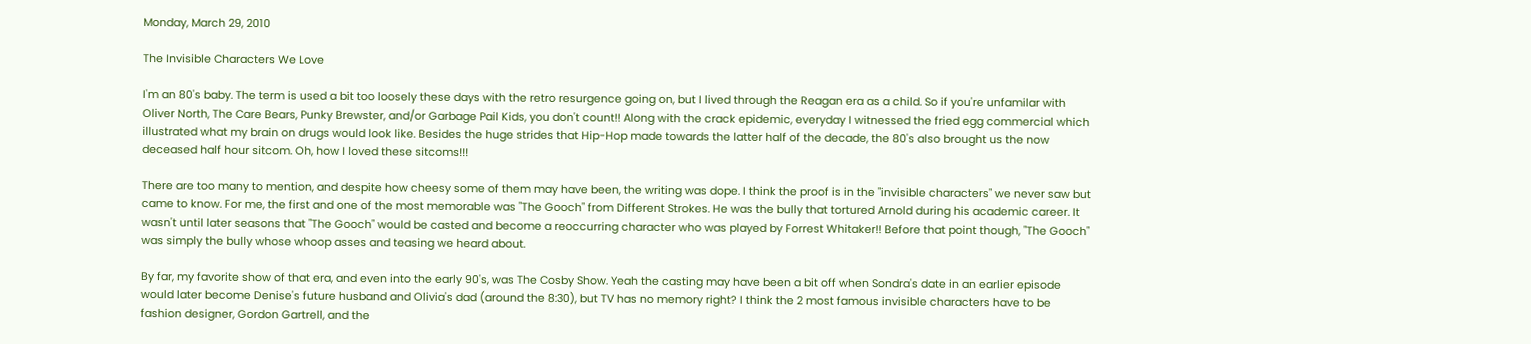Monday, March 29, 2010

The Invisible Characters We Love

I'm an 80's baby. The term is used a bit too loosely these days with the retro resurgence going on, but I lived through the Reagan era as a child. So if you're unfamilar with Oliver North, The Care Bears, Punky Brewster, and/or Garbage Pail Kids, you don't count!! Along with the crack epidemic, everyday I witnessed the fried egg commercial which illustrated what my brain on drugs would look like. Besides the huge strides that Hip-Hop made towards the latter half of the decade, the 80's also brought us the now deceased half hour sitcom. Oh, how I loved these sitcoms!!!

There are too many to mention, and despite how cheesy some of them may have been, the writing was dope. I think the proof is in the "invisible characters" we never saw but came to know. For me, the first and one of the most memorable was "The Gooch" from Different Strokes. He was the bully that tortured Arnold during his academic career. It wasn't until later seasons that "The Gooch" would be casted and become a reoccurring character who was played by Forrest Whitaker!! Before that point though, "The Gooch" was simply the bully whose whoop asses and teasing we heard about.

By far, my favorite show of that era, and even into the early 90's, was The Cosby Show. Yeah the casting may have been a bit off when Sondra's date in an earlier episode would later become Denise's future husband and Olivia's dad (around the 8:30), but TV has no memory right? I think the 2 most famous invisible characters have to be fashion designer, Gordon Gartrell, and the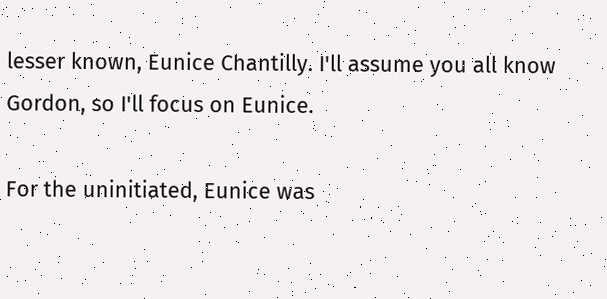lesser known, Eunice Chantilly. I'll assume you all know Gordon, so I'll focus on Eunice.

For the uninitiated, Eunice was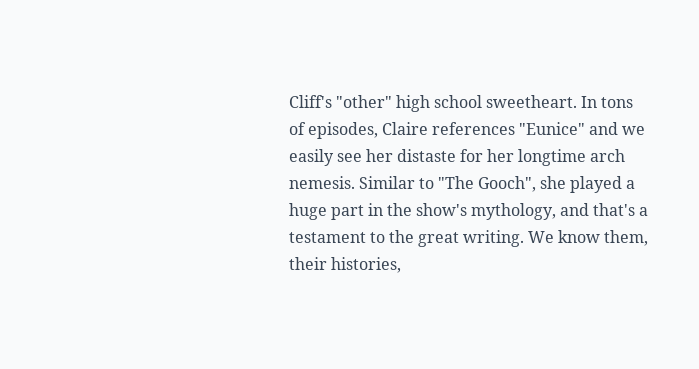Cliff's "other" high school sweetheart. In tons of episodes, Claire references "Eunice" and we easily see her distaste for her longtime arch nemesis. Similar to "The Gooch", she played a huge part in the show's mythology, and that's a testament to the great writing. We know them, their histories,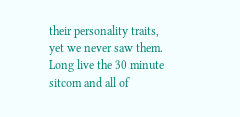their personality traits, yet we never saw them. Long live the 30 minute sitcom and all of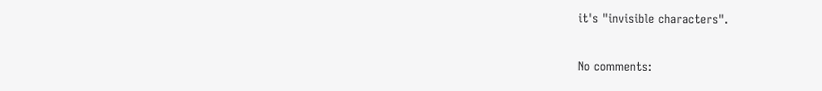it's "invisible characters".

No comments: